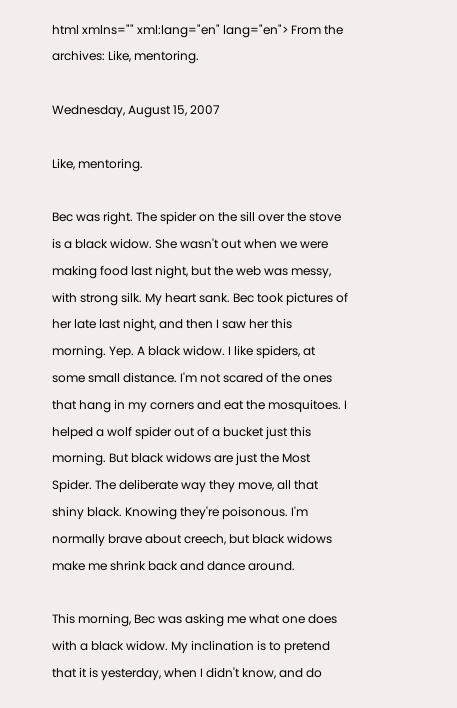html xmlns="" xml:lang="en" lang="en"> From the archives: Like, mentoring.

Wednesday, August 15, 2007

Like, mentoring.

Bec was right. The spider on the sill over the stove is a black widow. She wasn't out when we were making food last night, but the web was messy, with strong silk. My heart sank. Bec took pictures of her late last night, and then I saw her this morning. Yep. A black widow. I like spiders, at some small distance. I'm not scared of the ones that hang in my corners and eat the mosquitoes. I helped a wolf spider out of a bucket just this morning. But black widows are just the Most Spider. The deliberate way they move, all that shiny black. Knowing they're poisonous. I'm normally brave about creech, but black widows make me shrink back and dance around.

This morning, Bec was asking me what one does with a black widow. My inclination is to pretend that it is yesterday, when I didn't know, and do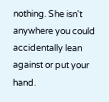nothing. She isn't anywhere you could accidentally lean against or put your hand.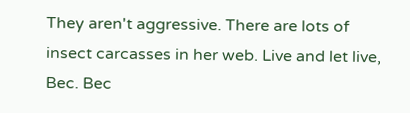They aren't aggressive. There are lots of insect carcasses in her web. Live and let live, Bec. Bec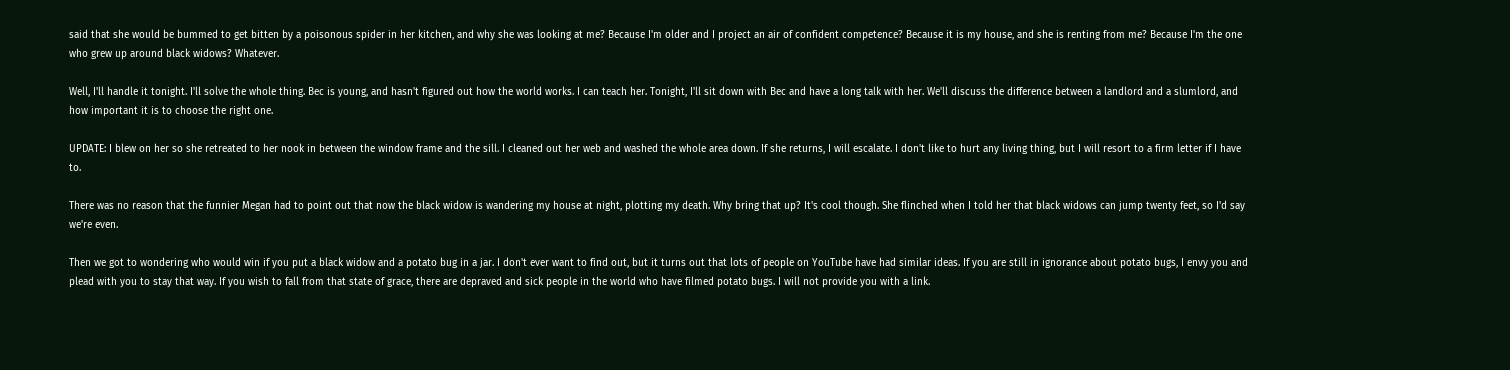said that she would be bummed to get bitten by a poisonous spider in her kitchen, and why she was looking at me? Because I'm older and I project an air of confident competence? Because it is my house, and she is renting from me? Because I'm the one who grew up around black widows? Whatever.

Well, I'll handle it tonight. I'll solve the whole thing. Bec is young, and hasn't figured out how the world works. I can teach her. Tonight, I'll sit down with Bec and have a long talk with her. We'll discuss the difference between a landlord and a slumlord, and how important it is to choose the right one.

UPDATE: I blew on her so she retreated to her nook in between the window frame and the sill. I cleaned out her web and washed the whole area down. If she returns, I will escalate. I don't like to hurt any living thing, but I will resort to a firm letter if I have to.

There was no reason that the funnier Megan had to point out that now the black widow is wandering my house at night, plotting my death. Why bring that up? It's cool though. She flinched when I told her that black widows can jump twenty feet, so I'd say we're even.

Then we got to wondering who would win if you put a black widow and a potato bug in a jar. I don't ever want to find out, but it turns out that lots of people on YouTube have had similar ideas. If you are still in ignorance about potato bugs, I envy you and plead with you to stay that way. If you wish to fall from that state of grace, there are depraved and sick people in the world who have filmed potato bugs. I will not provide you with a link.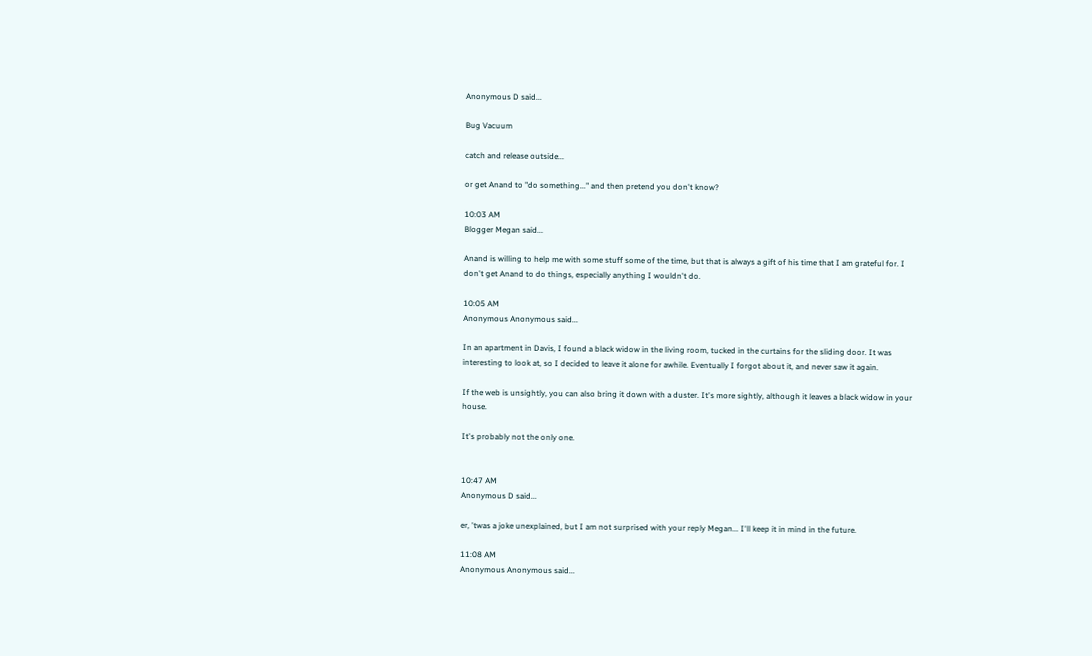Anonymous D said...

Bug Vacuum

catch and release outside...

or get Anand to "do something..." and then pretend you don't know?

10:03 AM
Blogger Megan said...

Anand is willing to help me with some stuff some of the time, but that is always a gift of his time that I am grateful for. I don't get Anand to do things, especially anything I wouldn't do.

10:05 AM
Anonymous Anonymous said...

In an apartment in Davis, I found a black widow in the living room, tucked in the curtains for the sliding door. It was interesting to look at, so I decided to leave it alone for awhile. Eventually I forgot about it, and never saw it again.

If the web is unsightly, you can also bring it down with a duster. It's more sightly, although it leaves a black widow in your house.

It's probably not the only one.


10:47 AM
Anonymous D said...

er, 'twas a joke unexplained, but I am not surprised with your reply Megan... I'll keep it in mind in the future.

11:08 AM
Anonymous Anonymous said...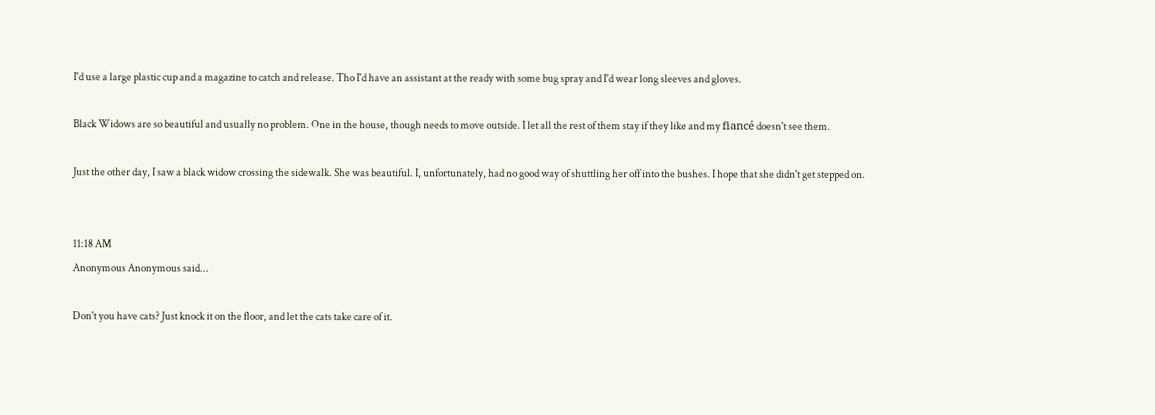I'd use a large plastic cup and a magazine to catch and release. Tho I'd have an assistant at the ready with some bug spray and I'd wear long sleeves and gloves.

Black Widows are so beautiful and usually no problem. One in the house, though needs to move outside. I let all the rest of them stay if they like and my fiancé doesn't see them.

Just the other day, I saw a black widow crossing the sidewalk. She was beautiful. I, unfortunately, had no good way of shuttling her off into the bushes. I hope that she didn't get stepped on.


11:18 AM
Anonymous Anonymous said...

Don't you have cats? Just knock it on the floor, and let the cats take care of it.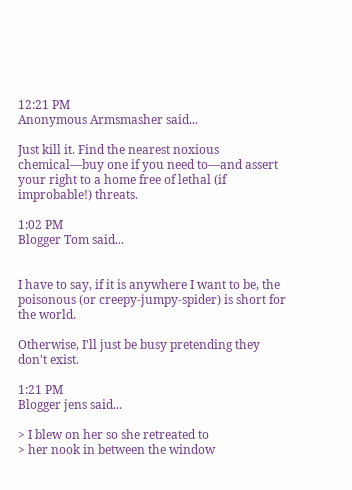12:21 PM
Anonymous Armsmasher said...

Just kill it. Find the nearest noxious chemical—buy one if you need to—and assert your right to a home free of lethal (if improbable!) threats.

1:02 PM
Blogger Tom said...


I have to say, if it is anywhere I want to be, the poisonous (or creepy-jumpy-spider) is short for the world.

Otherwise, I'll just be busy pretending they don't exist.

1:21 PM
Blogger jens said...

> I blew on her so she retreated to
> her nook in between the window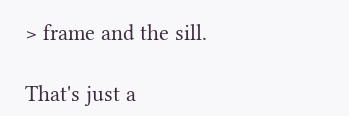> frame and the sill.

That's just a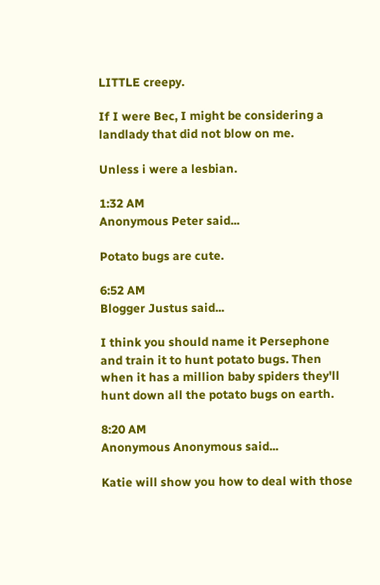LITTLE creepy.

If I were Bec, I might be considering a landlady that did not blow on me.

Unless i were a lesbian.

1:32 AM
Anonymous Peter said...

Potato bugs are cute.

6:52 AM
Blogger Justus said...

I think you should name it Persephone and train it to hunt potato bugs. Then when it has a million baby spiders they'll hunt down all the potato bugs on earth.

8:20 AM
Anonymous Anonymous said...

Katie will show you how to deal with those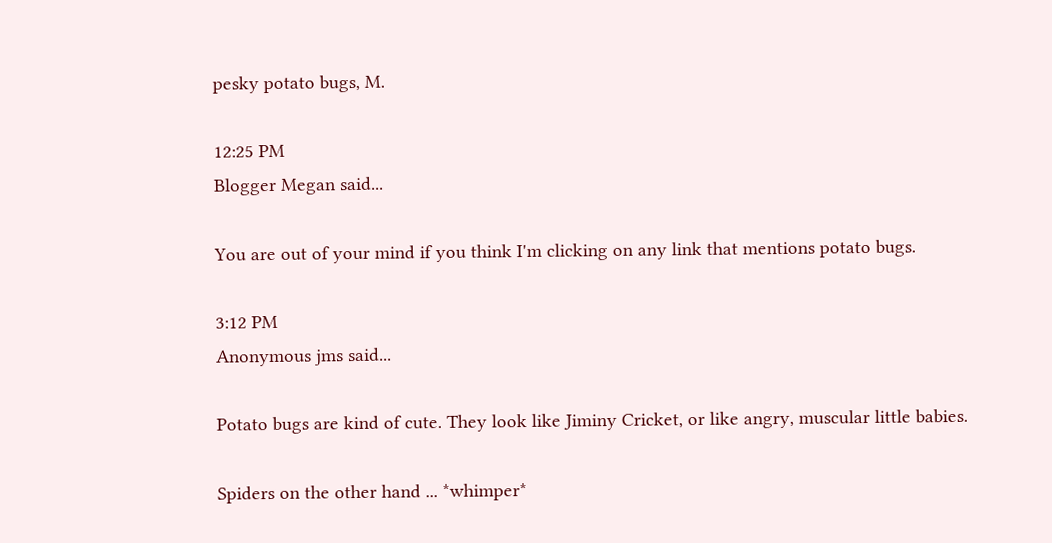pesky potato bugs, M.

12:25 PM
Blogger Megan said...

You are out of your mind if you think I'm clicking on any link that mentions potato bugs.

3:12 PM
Anonymous jms said...

Potato bugs are kind of cute. They look like Jiminy Cricket, or like angry, muscular little babies.

Spiders on the other hand ... *whimper*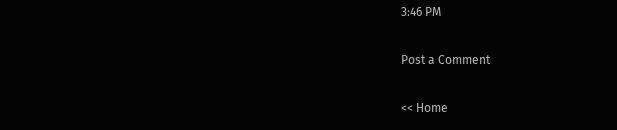3:46 PM

Post a Comment

<< Home